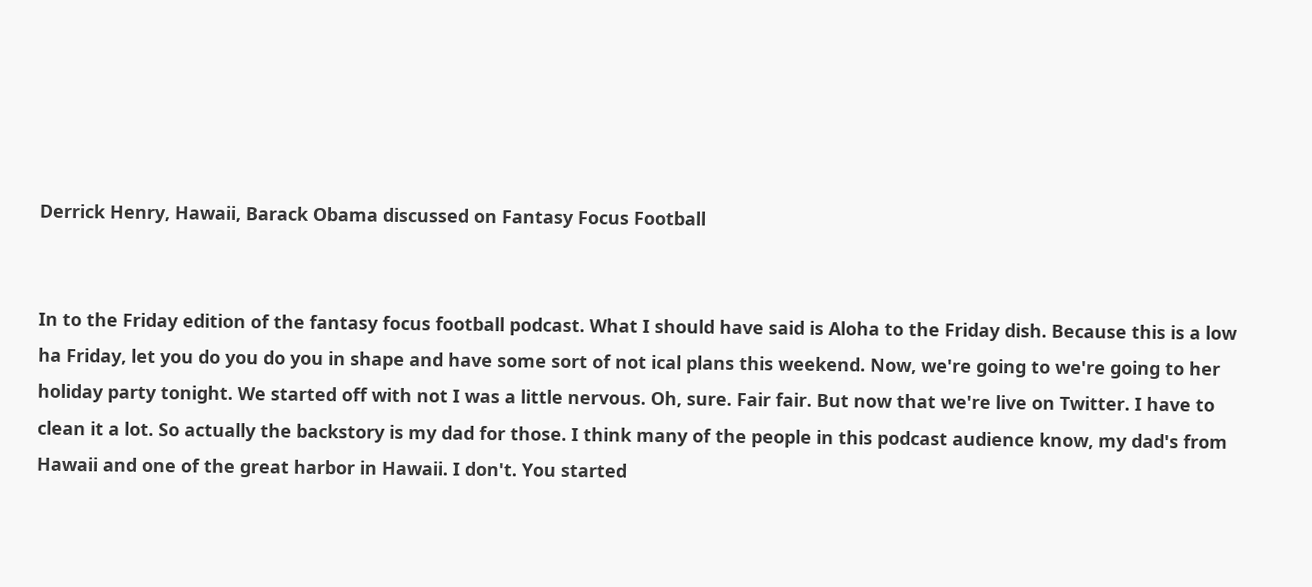Derrick Henry, Hawaii, Barack Obama discussed on Fantasy Focus Football


In to the Friday edition of the fantasy focus football podcast. What I should have said is Aloha to the Friday dish. Because this is a low ha Friday, let you do you do you in shape and have some sort of not ical plans this weekend. Now, we're going to we're going to her holiday party tonight. We started off with not I was a little nervous. Oh, sure. Fair fair. But now that we're live on Twitter. I have to clean it a lot. So actually the backstory is my dad for those. I think many of the people in this podcast audience know, my dad's from Hawaii and one of the great harbor in Hawaii. I don't. You started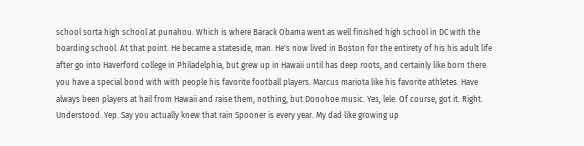school sorta high school at punahou. Which is where Barack Obama went as well finished high school in DC with the boarding school. At that point. He became a stateside, man. He's now lived in Boston for the entirety of his his adult life after go into Haverford college in Philadelphia, but grew up in Hawaii until has deep roots, and certainly like born there you have a special bond with with people his favorite football players. Marcus mariota like his favorite athletes. Have always been players at hail from Hawaii and raise them, nothing, but Donohoe music. Yes, lele. Of course, got it. Right. Understood. Yep. Say you actually knew that rain Spooner is every year. My dad like growing up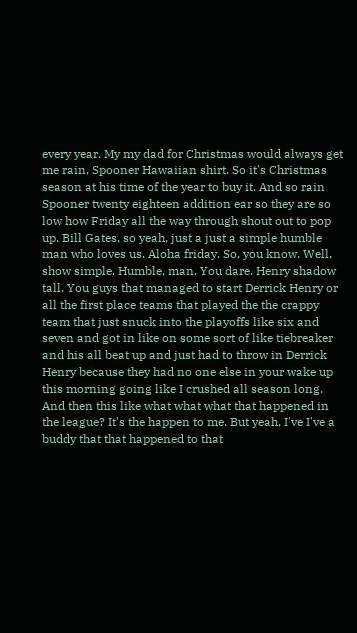every year. My my dad for Christmas would always get me rain, Spooner Hawaiian shirt. So it's Christmas season at his time of the year to buy it. And so rain Spooner twenty eighteen addition ear so they are so low how Friday all the way through shout out to pop up. Bill Gates, so yeah, just a just a simple humble man who loves us. Aloha friday. So, you know. Well, show simple. Humble, man. You dare. Henry shadow tall. You guys that managed to start Derrick Henry or all the first place teams that played the the crappy team that just snuck into the playoffs like six and seven and got in like on some sort of like tiebreaker and his all beat up and just had to throw in Derrick Henry because they had no one else in your wake up this morning going like I crushed all season long. And then this like what what what that happened in the league? It's the happen to me. But yeah, I've I've a buddy that that happened to that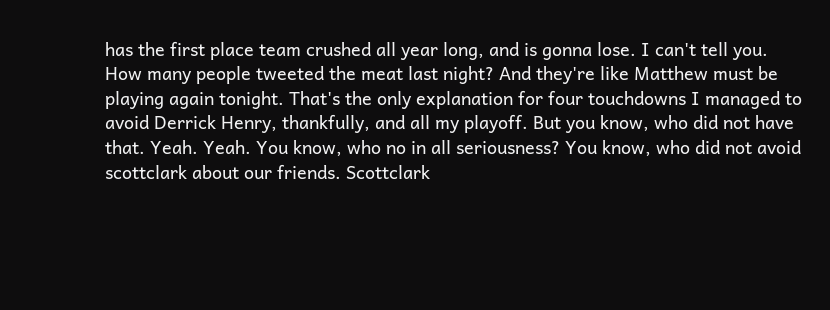has the first place team crushed all year long, and is gonna lose. I can't tell you. How many people tweeted the meat last night? And they're like Matthew must be playing again tonight. That's the only explanation for four touchdowns I managed to avoid Derrick Henry, thankfully, and all my playoff. But you know, who did not have that. Yeah. Yeah. You know, who no in all seriousness? You know, who did not avoid scottclark about our friends. Scottclark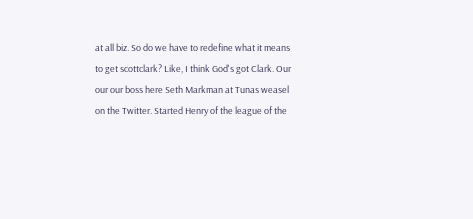at all biz. So do we have to redefine what it means to get scottclark? Like, I think God's got Clark. Our our our boss here Seth Markman at Tunas weasel on the Twitter. Started Henry of the league of the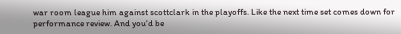war room league him against scottclark in the playoffs. Like the next time set comes down for performance review. And you'd be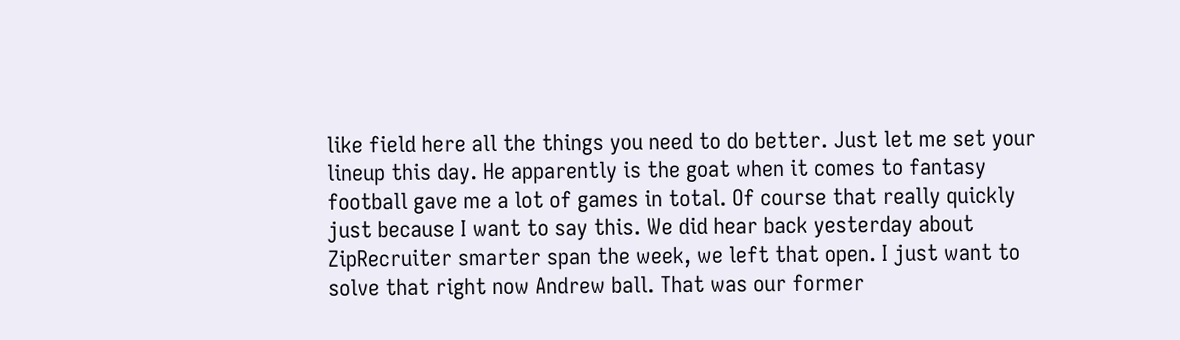like field here all the things you need to do better. Just let me set your lineup this day. He apparently is the goat when it comes to fantasy football gave me a lot of games in total. Of course that really quickly just because I want to say this. We did hear back yesterday about ZipRecruiter smarter span the week, we left that open. I just want to solve that right now Andrew ball. That was our former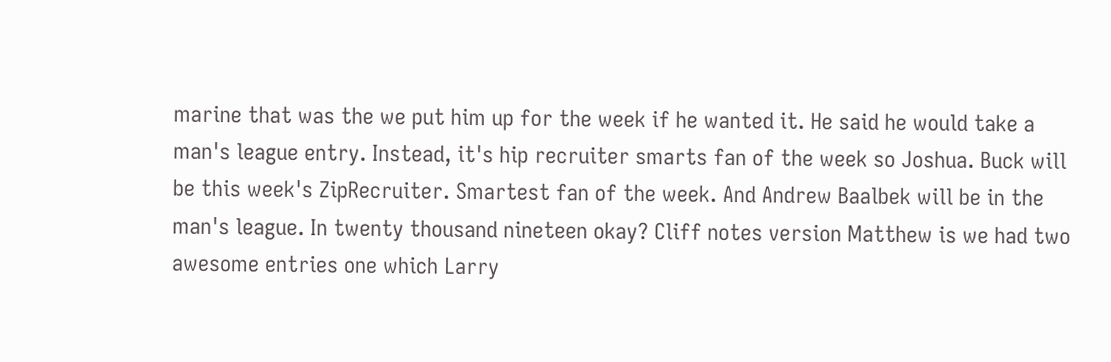marine that was the we put him up for the week if he wanted it. He said he would take a man's league entry. Instead, it's hip recruiter smarts fan of the week so Joshua. Buck will be this week's ZipRecruiter. Smartest fan of the week. And Andrew Baalbek will be in the man's league. In twenty thousand nineteen okay? Cliff notes version Matthew is we had two awesome entries one which Larry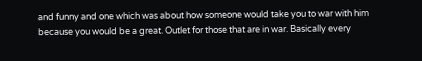and funny and one which was about how someone would take you to war with him because you would be a great. Outlet for those that are in war. Basically every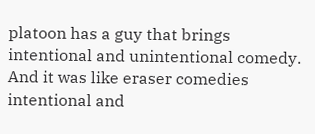platoon has a guy that brings intentional and unintentional comedy. And it was like eraser comedies intentional and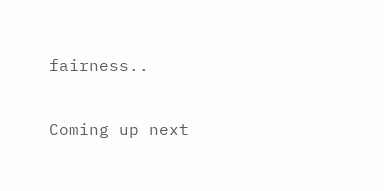fairness..

Coming up next